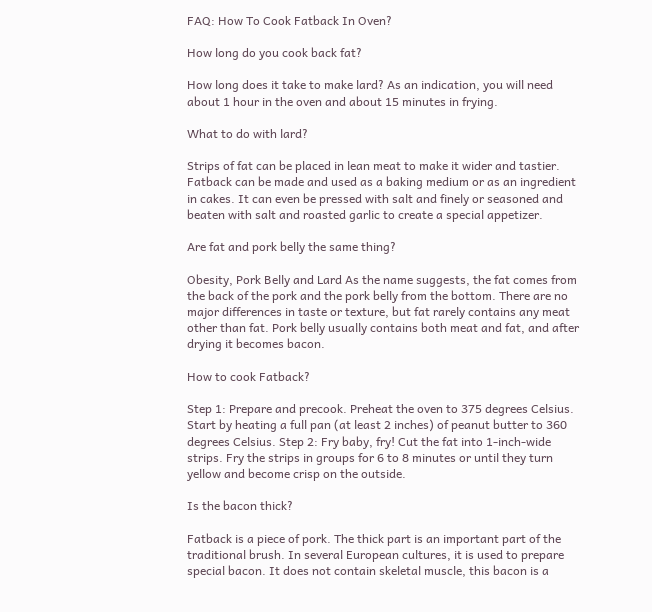FAQ: How To Cook Fatback In Oven?

How long do you cook back fat?

How long does it take to make lard? As an indication, you will need about 1 hour in the oven and about 15 minutes in frying.

What to do with lard?

Strips of fat can be placed in lean meat to make it wider and tastier. Fatback can be made and used as a baking medium or as an ingredient in cakes. It can even be pressed with salt and finely or seasoned and beaten with salt and roasted garlic to create a special appetizer.

Are fat and pork belly the same thing?

Obesity, Pork Belly and Lard As the name suggests, the fat comes from the back of the pork and the pork belly from the bottom. There are no major differences in taste or texture, but fat rarely contains any meat other than fat. Pork belly usually contains both meat and fat, and after drying it becomes bacon.

How to cook Fatback?

Step 1: Prepare and precook. Preheat the oven to 375 degrees Celsius. Start by heating a full pan (at least 2 inches) of peanut butter to 360 degrees Celsius. Step 2: Fry baby, fry! Cut the fat into 1-inch-wide strips. Fry the strips in groups for 6 to 8 minutes or until they turn yellow and become crisp on the outside.

Is the bacon thick?

Fatback is a piece of pork. The thick part is an important part of the traditional brush. In several European cultures, it is used to prepare special bacon. It does not contain skeletal muscle, this bacon is a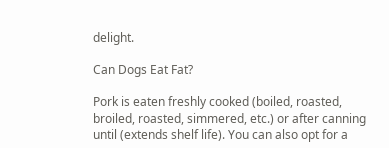delight.

Can Dogs Eat Fat?

Pork is eaten freshly cooked (boiled, roasted, broiled, roasted, simmered, etc.) or after canning until (extends shelf life). You can also opt for a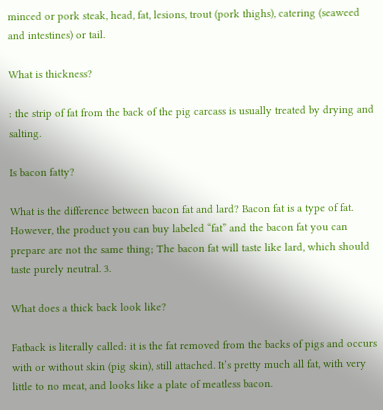minced or pork steak, head, fat, lesions, trout (pork thighs), catering (seaweed and intestines) or tail.

What is thickness?

: the strip of fat from the back of the pig carcass is usually treated by drying and salting.

Is bacon fatty?

What is the difference between bacon fat and lard? Bacon fat is a type of fat. However, the product you can buy labeled “fat” and the bacon fat you can prepare are not the same thing; The bacon fat will taste like lard, which should taste purely neutral. 3.

What does a thick back look like?

Fatback is literally called: it is the fat removed from the backs of pigs and occurs with or without skin (pig skin), still attached. It’s pretty much all fat, with very little to no meat, and looks like a plate of meatless bacon.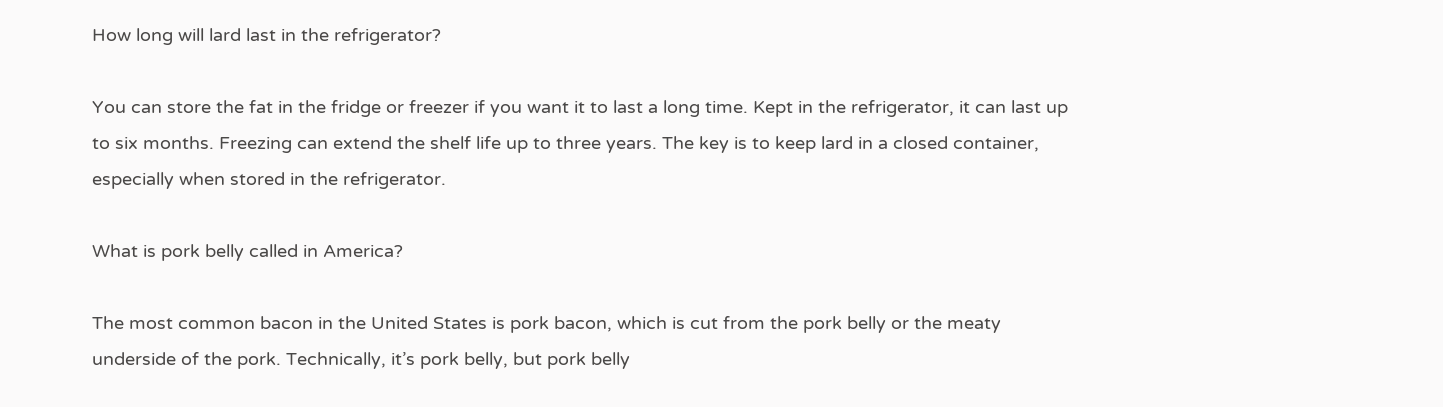How long will lard last in the refrigerator?

You can store the fat in the fridge or freezer if you want it to last a long time. Kept in the refrigerator, it can last up to six months. Freezing can extend the shelf life up to three years. The key is to keep lard in a closed container, especially when stored in the refrigerator.

What is pork belly called in America?

The most common bacon in the United States is pork bacon, which is cut from the pork belly or the meaty underside of the pork. Technically, it’s pork belly, but pork belly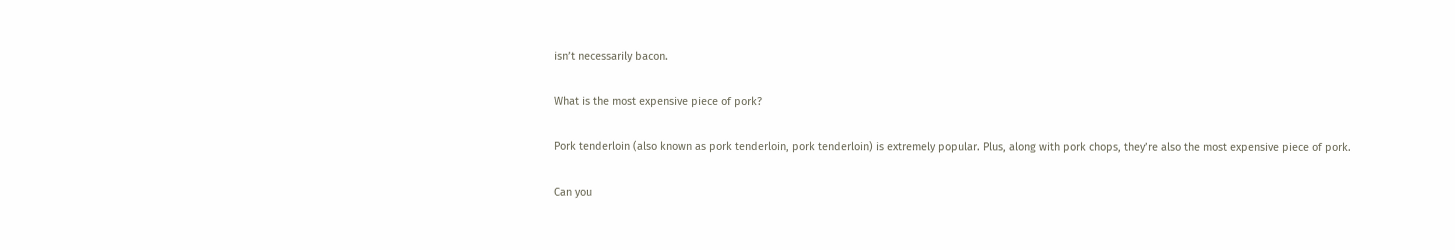isn’t necessarily bacon.

What is the most expensive piece of pork?

Pork tenderloin (also known as pork tenderloin, pork tenderloin) is extremely popular. Plus, along with pork chops, they’re also the most expensive piece of pork.

Can you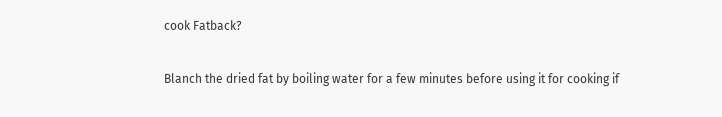cook Fatback?

Blanch the dried fat by boiling water for a few minutes before using it for cooking if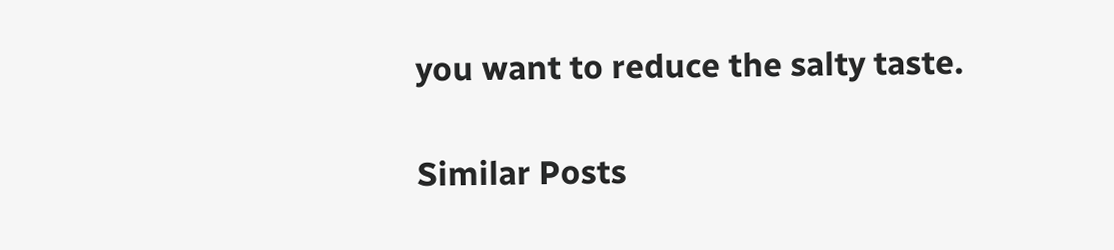you want to reduce the salty taste.

Similar Posts